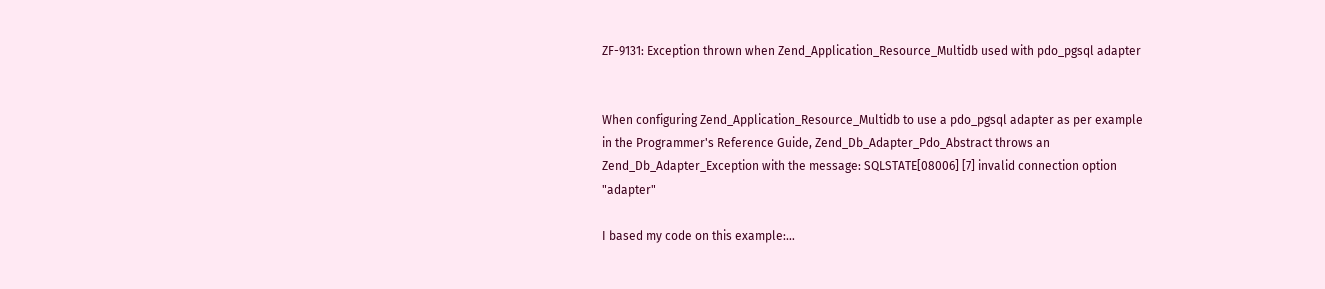ZF-9131: Exception thrown when Zend_Application_Resource_Multidb used with pdo_pgsql adapter


When configuring Zend_Application_Resource_Multidb to use a pdo_pgsql adapter as per example in the Programmer's Reference Guide, Zend_Db_Adapter_Pdo_Abstract throws an Zend_Db_Adapter_Exception with the message: SQLSTATE[08006] [7] invalid connection option "adapter"

I based my code on this example:…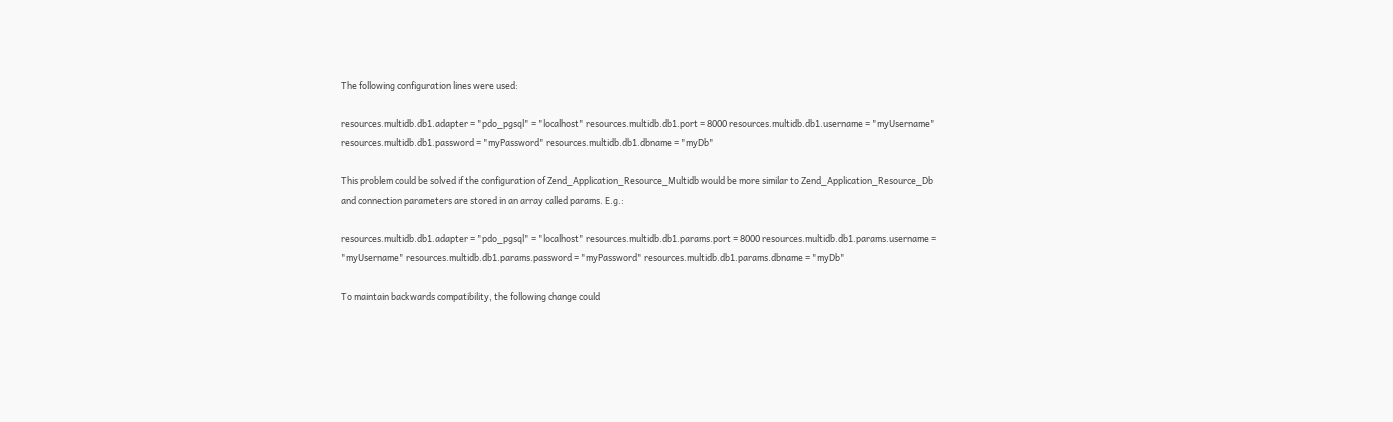The following configuration lines were used:

resources.multidb.db1.adapter = "pdo_pgsql" = "localhost" resources.multidb.db1.port = 8000 resources.multidb.db1.username = "myUsername" resources.multidb.db1.password = "myPassword" resources.multidb.db1.dbname = "myDb"

This problem could be solved if the configuration of Zend_Application_Resource_Multidb would be more similar to Zend_Application_Resource_Db and connection parameters are stored in an array called params. E.g.:

resources.multidb.db1.adapter = "pdo_pgsql" = "localhost" resources.multidb.db1.params.port = 8000 resources.multidb.db1.params.username = "myUsername" resources.multidb.db1.params.password = "myPassword" resources.multidb.db1.params.dbname = "myDb"

To maintain backwards compatibility, the following change could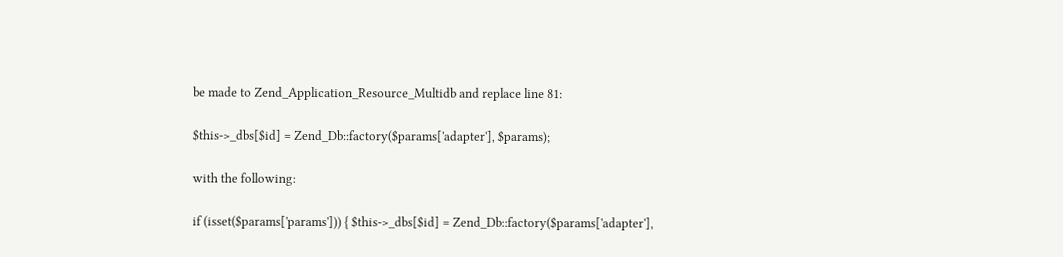be made to Zend_Application_Resource_Multidb and replace line 81:

$this->_dbs[$id] = Zend_Db::factory($params['adapter'], $params);

with the following:

if (isset($params['params'])) { $this->_dbs[$id] = Zend_Db::factory($params['adapter'],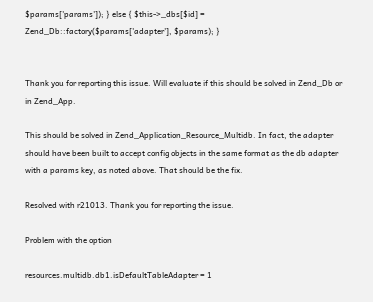$params['params']); } else { $this->_dbs[$id] = Zend_Db::factory($params['adapter'], $params); }


Thank you for reporting this issue. Will evaluate if this should be solved in Zend_Db or in Zend_App.

This should be solved in Zend_Application_Resource_Multidb. In fact, the adapter should have been built to accept config objects in the same format as the db adapter with a params key, as noted above. That should be the fix.

Resolved with r21013. Thank you for reporting the issue.

Problem with the option

resources.multidb.db1.isDefaultTableAdapter = 1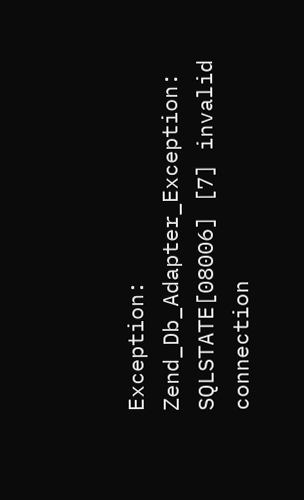Exception: Zend_Db_Adapter_Exception: SQLSTATE[08006] [7] invalid connection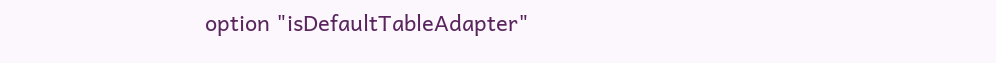option "isDefaultTableAdapter"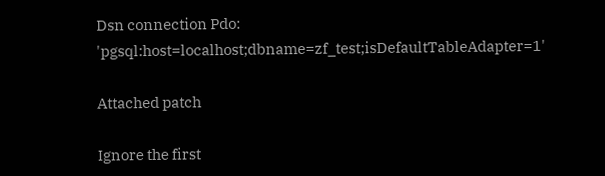Dsn connection Pdo: 'pgsql:host=localhost;dbname=zf_test;isDefaultTableAdapter=1'

Attached patch

Ignore the first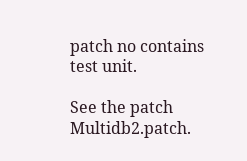patch no contains test unit.

See the patch Multidb2.patch.